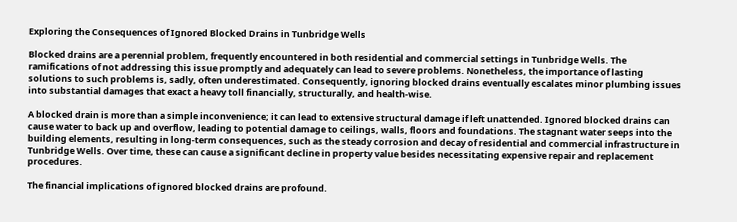Exploring the Consequences of Ignored Blocked Drains in Tunbridge Wells

Blocked drains are a perennial problem, frequently encountered in both residential and commercial settings in Tunbridge Wells. The ramifications of not addressing this issue promptly and adequately can lead to severe problems. Nonetheless, the importance of lasting solutions to such problems is, sadly, often underestimated. Consequently, ignoring blocked drains eventually escalates minor plumbing issues into substantial damages that exact a heavy toll financially, structurally, and health-wise.

A blocked drain is more than a simple inconvenience; it can lead to extensive structural damage if left unattended. Ignored blocked drains can cause water to back up and overflow, leading to potential damage to ceilings, walls, floors and foundations. The stagnant water seeps into the building elements, resulting in long-term consequences, such as the steady corrosion and decay of residential and commercial infrastructure in Tunbridge Wells. Over time, these can cause a significant decline in property value besides necessitating expensive repair and replacement procedures.

The financial implications of ignored blocked drains are profound.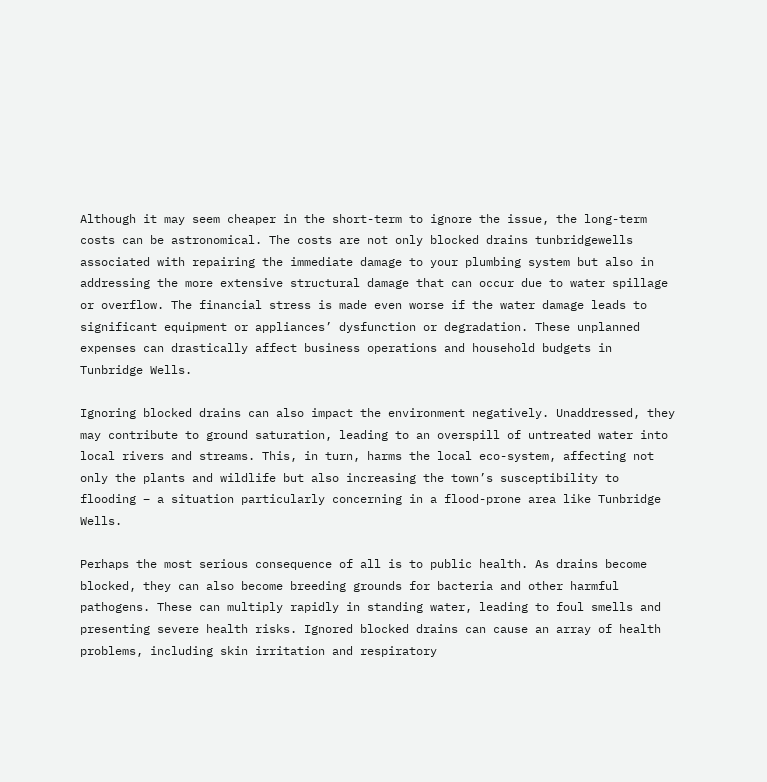Although it may seem cheaper in the short-term to ignore the issue, the long-term costs can be astronomical. The costs are not only blocked drains tunbridgewells associated with repairing the immediate damage to your plumbing system but also in addressing the more extensive structural damage that can occur due to water spillage or overflow. The financial stress is made even worse if the water damage leads to significant equipment or appliances’ dysfunction or degradation. These unplanned expenses can drastically affect business operations and household budgets in Tunbridge Wells.

Ignoring blocked drains can also impact the environment negatively. Unaddressed, they may contribute to ground saturation, leading to an overspill of untreated water into local rivers and streams. This, in turn, harms the local eco-system, affecting not only the plants and wildlife but also increasing the town’s susceptibility to flooding – a situation particularly concerning in a flood-prone area like Tunbridge Wells.

Perhaps the most serious consequence of all is to public health. As drains become blocked, they can also become breeding grounds for bacteria and other harmful pathogens. These can multiply rapidly in standing water, leading to foul smells and presenting severe health risks. Ignored blocked drains can cause an array of health problems, including skin irritation and respiratory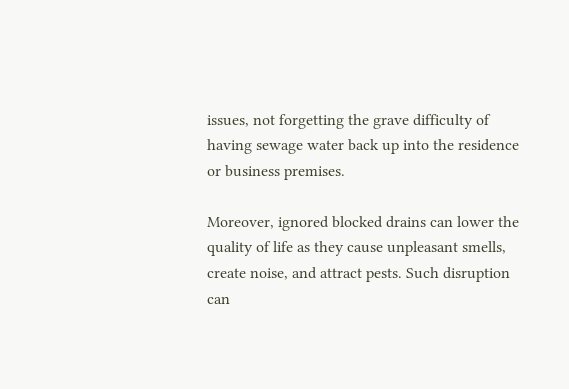issues, not forgetting the grave difficulty of having sewage water back up into the residence or business premises.

Moreover, ignored blocked drains can lower the quality of life as they cause unpleasant smells, create noise, and attract pests. Such disruption can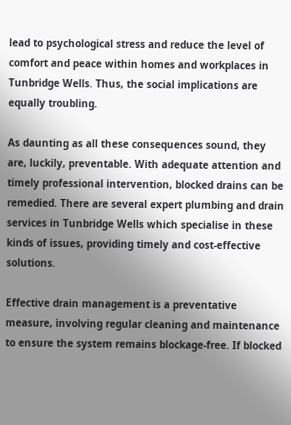lead to psychological stress and reduce the level of comfort and peace within homes and workplaces in Tunbridge Wells. Thus, the social implications are equally troubling.

As daunting as all these consequences sound, they are, luckily, preventable. With adequate attention and timely professional intervention, blocked drains can be remedied. There are several expert plumbing and drain services in Tunbridge Wells which specialise in these kinds of issues, providing timely and cost-effective solutions.

Effective drain management is a preventative measure, involving regular cleaning and maintenance to ensure the system remains blockage-free. If blocked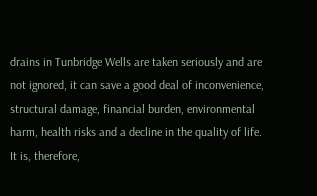drains in Tunbridge Wells are taken seriously and are not ignored, it can save a good deal of inconvenience, structural damage, financial burden, environmental harm, health risks and a decline in the quality of life. It is, therefore,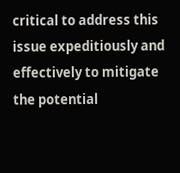critical to address this issue expeditiously and effectively to mitigate the potential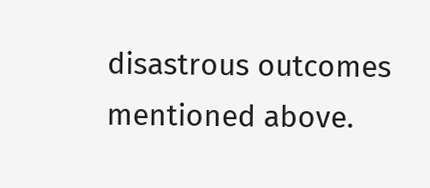disastrous outcomes mentioned above.